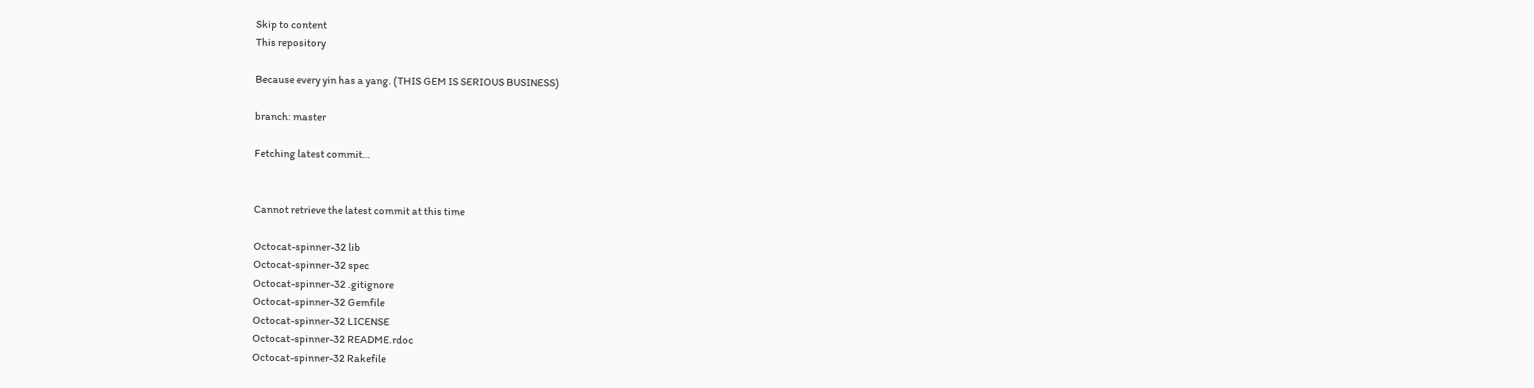Skip to content
This repository

Because every yin has a yang. (THIS GEM IS SERIOUS BUSINESS)

branch: master

Fetching latest commit…


Cannot retrieve the latest commit at this time

Octocat-spinner-32 lib
Octocat-spinner-32 spec
Octocat-spinner-32 .gitignore
Octocat-spinner-32 Gemfile
Octocat-spinner-32 LICENSE
Octocat-spinner-32 README.rdoc
Octocat-spinner-32 Rakefile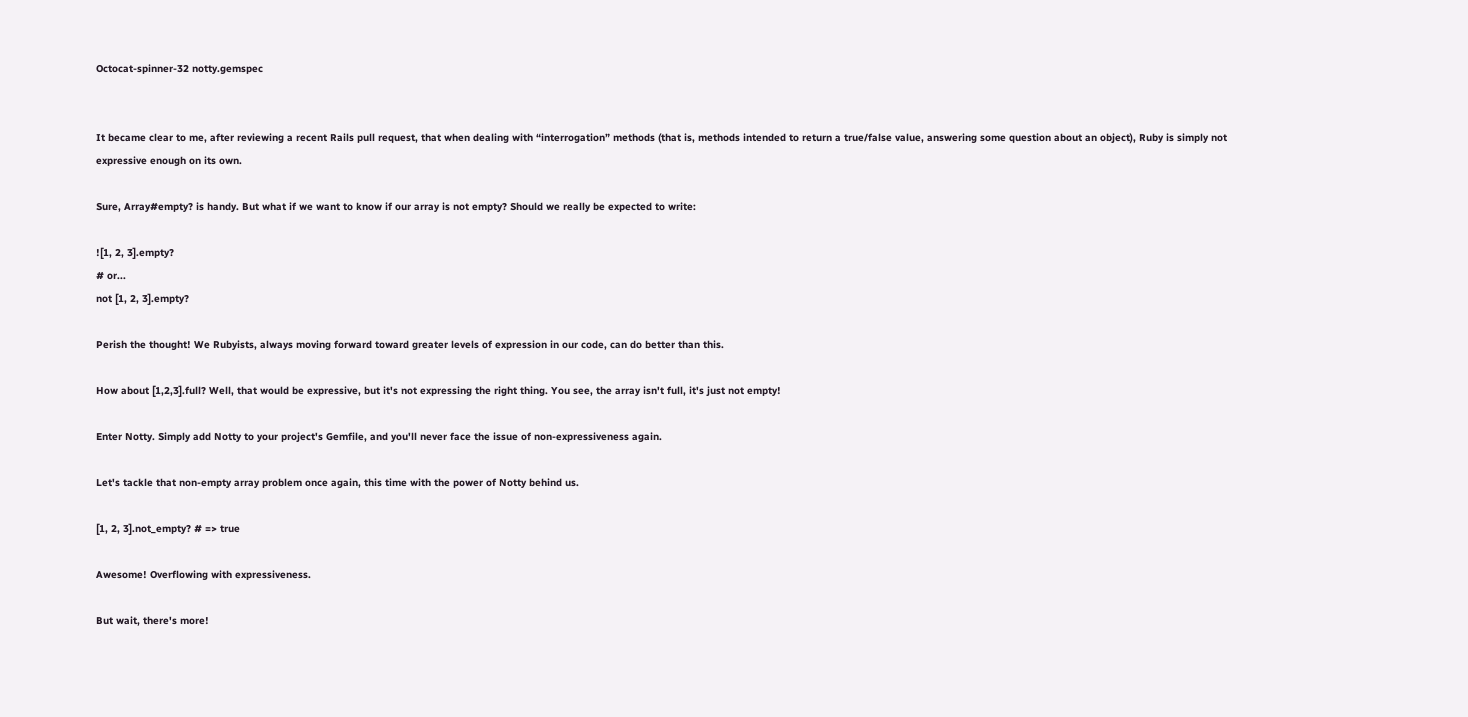Octocat-spinner-32 notty.gemspec


It became clear to me, after reviewing a recent Rails pull request, that when dealing with “interrogation” methods (that is, methods intended to return a true/false value, answering some question about an object), Ruby is simply not expressive enough on its own.

Sure, Array#empty? is handy. But what if we want to know if our array is not empty? Should we really be expected to write:

![1, 2, 3].empty?
# or...
not [1, 2, 3].empty?

Perish the thought! We Rubyists, always moving forward toward greater levels of expression in our code, can do better than this.

How about [1,2,3].full? Well, that would be expressive, but it's not expressing the right thing. You see, the array isn't full, it's just not empty!

Enter Notty. Simply add Notty to your project's Gemfile, and you'll never face the issue of non-expressiveness again.

Let's tackle that non-empty array problem once again, this time with the power of Notty behind us.

[1, 2, 3].not_empty? # => true

Awesome! Overflowing with expressiveness.

But wait, there's more!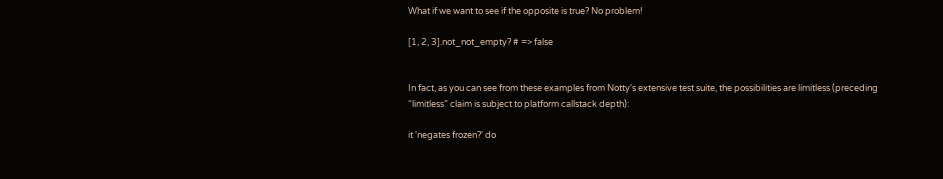What if we want to see if the opposite is true? No problem!

[1, 2, 3].not_not_empty? # => false


In fact, as you can see from these examples from Notty's extensive test suite, the possibilities are limitless (preceding “limitless” claim is subject to platform callstack depth):

it 'negates frozen?' do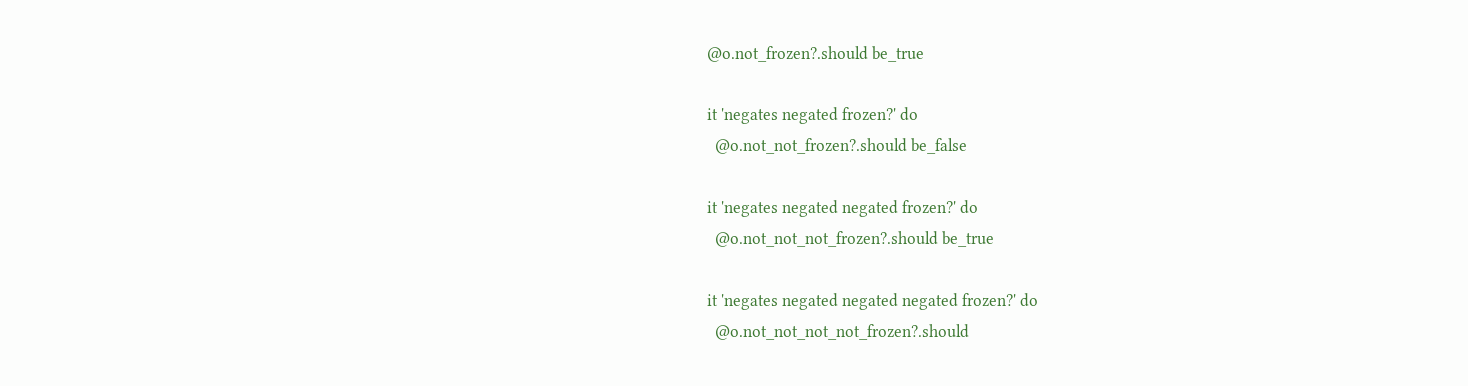@o.not_frozen?.should be_true

it 'negates negated frozen?' do
  @o.not_not_frozen?.should be_false

it 'negates negated negated frozen?' do
  @o.not_not_not_frozen?.should be_true

it 'negates negated negated negated frozen?' do
  @o.not_not_not_not_frozen?.should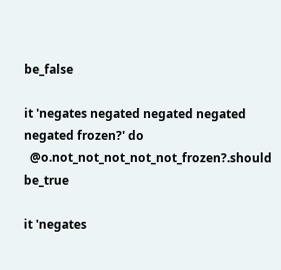be_false

it 'negates negated negated negated negated frozen?' do
  @o.not_not_not_not_not_frozen?.should be_true

it 'negates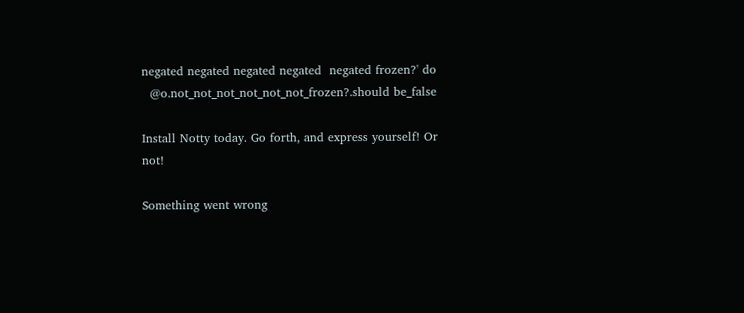negated negated negated negated  negated frozen?' do
  @o.not_not_not_not_not_not_frozen?.should be_false

Install Notty today. Go forth, and express yourself! Or not!

Something went wrong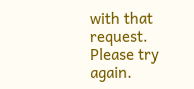with that request. Please try again.